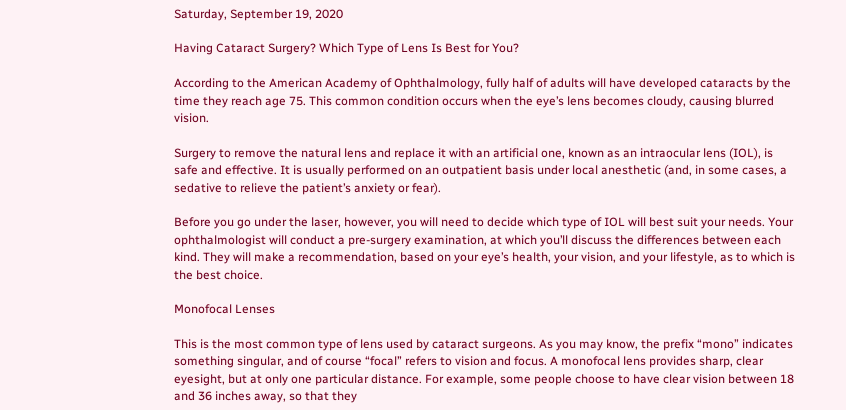Saturday, September 19, 2020

Having Cataract Surgery? Which Type of Lens Is Best for You?

According to the American Academy of Ophthalmology, fully half of adults will have developed cataracts by the time they reach age 75. This common condition occurs when the eye’s lens becomes cloudy, causing blurred vision.

Surgery to remove the natural lens and replace it with an artificial one, known as an intraocular lens (IOL), is safe and effective. It is usually performed on an outpatient basis under local anesthetic (and, in some cases, a sedative to relieve the patient’s anxiety or fear).

Before you go under the laser, however, you will need to decide which type of IOL will best suit your needs. Your ophthalmologist will conduct a pre-surgery examination, at which you’ll discuss the differences between each kind. They will make a recommendation, based on your eye’s health, your vision, and your lifestyle, as to which is the best choice.

Monofocal Lenses

This is the most common type of lens used by cataract surgeons. As you may know, the prefix “mono” indicates something singular, and of course “focal” refers to vision and focus. A monofocal lens provides sharp, clear eyesight, but at only one particular distance. For example, some people choose to have clear vision between 18 and 36 inches away, so that they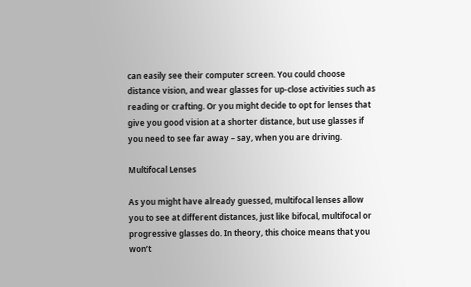can easily see their computer screen. You could choose distance vision, and wear glasses for up-close activities such as reading or crafting. Or you might decide to opt for lenses that give you good vision at a shorter distance, but use glasses if you need to see far away – say, when you are driving.

Multifocal Lenses

As you might have already guessed, multifocal lenses allow you to see at different distances, just like bifocal, multifocal or progressive glasses do. In theory, this choice means that you won’t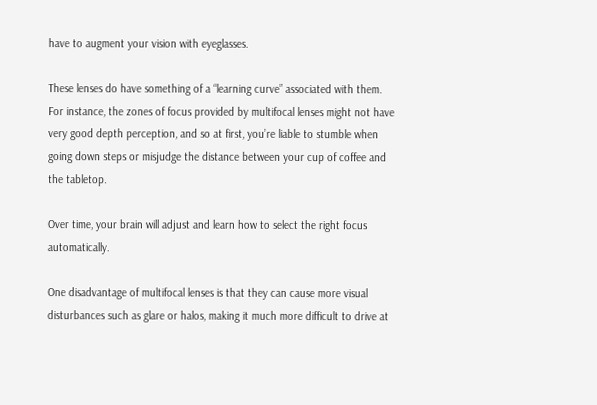have to augment your vision with eyeglasses.

These lenses do have something of a “learning curve” associated with them. For instance, the zones of focus provided by multifocal lenses might not have very good depth perception, and so at first, you’re liable to stumble when going down steps or misjudge the distance between your cup of coffee and the tabletop.

Over time, your brain will adjust and learn how to select the right focus automatically.

One disadvantage of multifocal lenses is that they can cause more visual disturbances such as glare or halos, making it much more difficult to drive at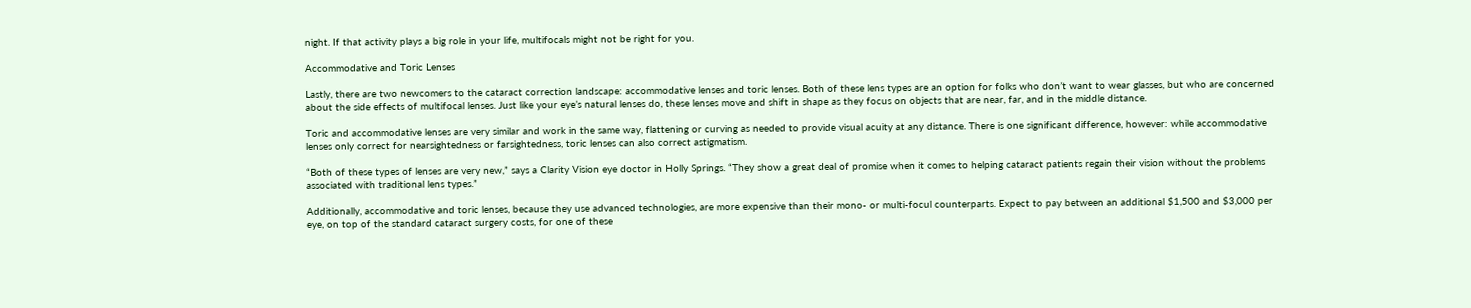night. If that activity plays a big role in your life, multifocals might not be right for you.

Accommodative and Toric Lenses

Lastly, there are two newcomers to the cataract correction landscape: accommodative lenses and toric lenses. Both of these lens types are an option for folks who don’t want to wear glasses, but who are concerned about the side effects of multifocal lenses. Just like your eye’s natural lenses do, these lenses move and shift in shape as they focus on objects that are near, far, and in the middle distance.

Toric and accommodative lenses are very similar and work in the same way, flattening or curving as needed to provide visual acuity at any distance. There is one significant difference, however: while accommodative lenses only correct for nearsightedness or farsightedness, toric lenses can also correct astigmatism.

“Both of these types of lenses are very new,” says a Clarity Vision eye doctor in Holly Springs. “They show a great deal of promise when it comes to helping cataract patients regain their vision without the problems associated with traditional lens types.”

Additionally, accommodative and toric lenses, because they use advanced technologies, are more expensive than their mono- or multi-focul counterparts. Expect to pay between an additional $1,500 and $3,000 per eye, on top of the standard cataract surgery costs, for one of these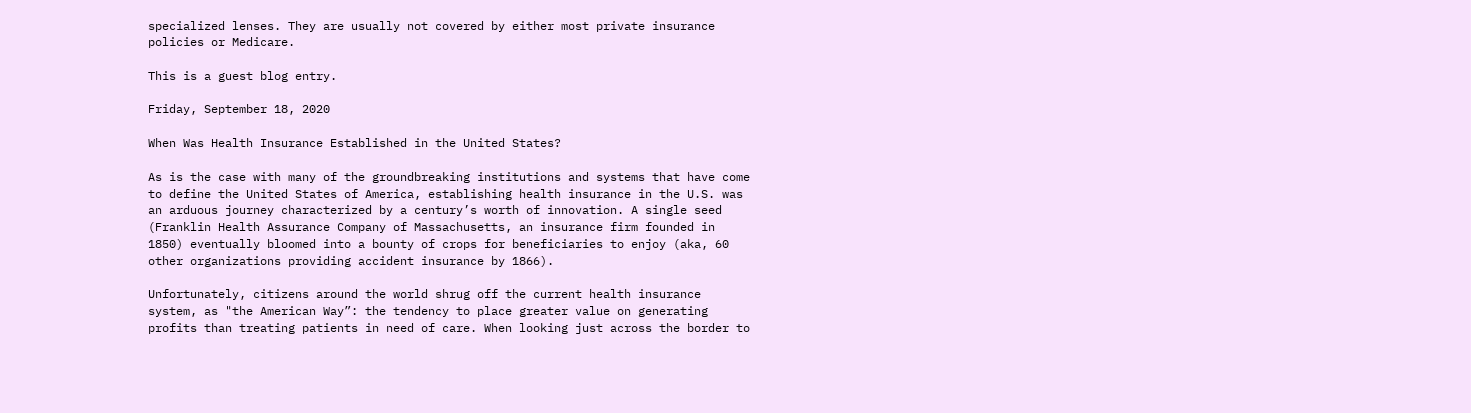specialized lenses. They are usually not covered by either most private insurance policies or Medicare.

This is a guest blog entry.

Friday, September 18, 2020

When Was Health Insurance Established in the United States?

As is the case with many of the groundbreaking institutions and systems that have come to define the United States of America, establishing health insurance in the U.S. was an arduous journey characterized by a century’s worth of innovation. A single seed (Franklin Health Assurance Company of Massachusetts, an insurance firm founded in 1850) eventually bloomed into a bounty of crops for beneficiaries to enjoy (aka, 60 other organizations providing accident insurance by 1866).

Unfortunately, citizens around the world shrug off the current health insurance system, as "the American Way”: the tendency to place greater value on generating profits than treating patients in need of care. When looking just across the border to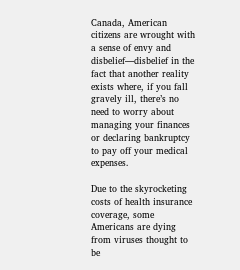Canada, American citizens are wrought with a sense of envy and disbelief—disbelief in the fact that another reality exists where, if you fall gravely ill, there’s no need to worry about managing your finances or declaring bankruptcy to pay off your medical expenses.

Due to the skyrocketing costs of health insurance coverage, some Americans are dying from viruses thought to be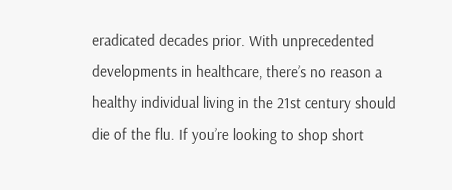eradicated decades prior. With unprecedented developments in healthcare, there’s no reason a healthy individual living in the 21st century should die of the flu. If you’re looking to shop short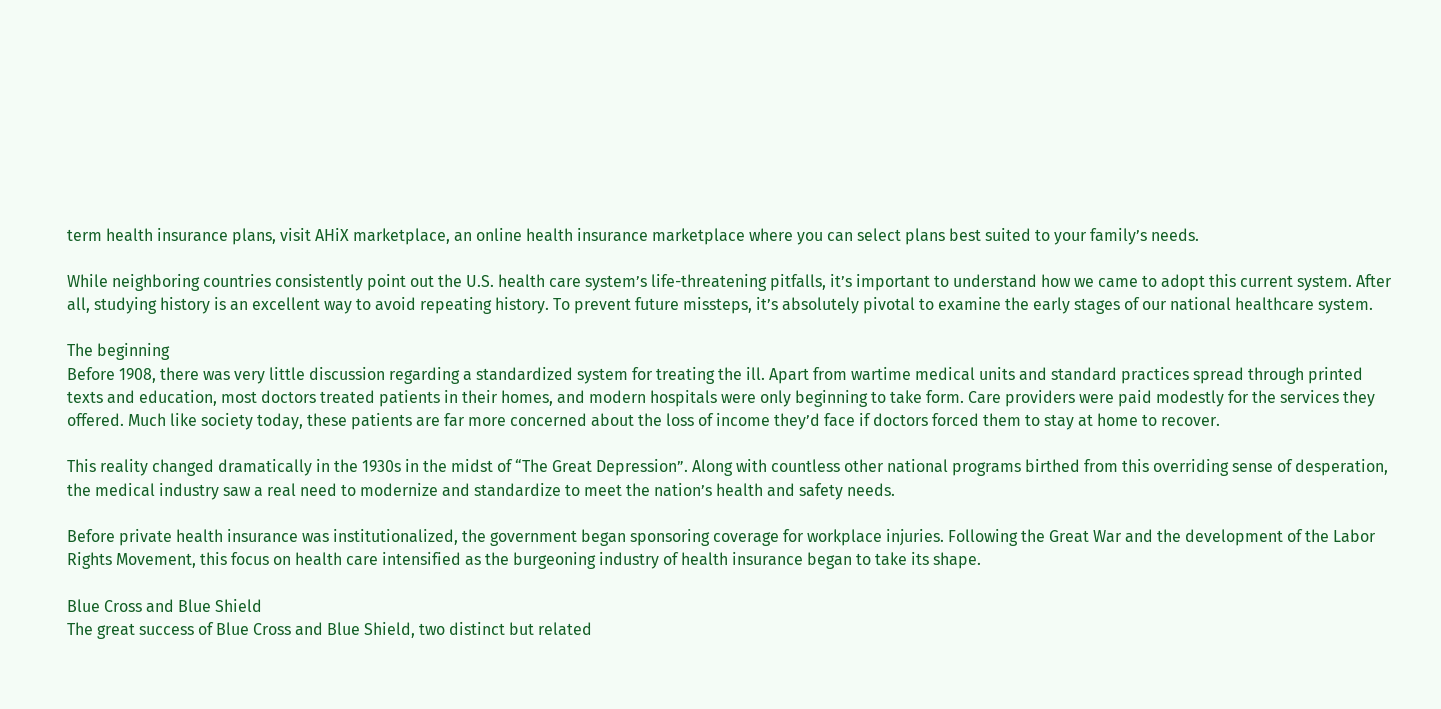term health insurance plans, visit AHiX marketplace, an online health insurance marketplace where you can select plans best suited to your family’s needs.

While neighboring countries consistently point out the U.S. health care system’s life-threatening pitfalls, it’s important to understand how we came to adopt this current system. After all, studying history is an excellent way to avoid repeating history. To prevent future missteps, it’s absolutely pivotal to examine the early stages of our national healthcare system.

The beginning
Before 1908, there was very little discussion regarding a standardized system for treating the ill. Apart from wartime medical units and standard practices spread through printed texts and education, most doctors treated patients in their homes, and modern hospitals were only beginning to take form. Care providers were paid modestly for the services they offered. Much like society today, these patients are far more concerned about the loss of income they’d face if doctors forced them to stay at home to recover.

This reality changed dramatically in the 1930s in the midst of “The Great Depression”. Along with countless other national programs birthed from this overriding sense of desperation, the medical industry saw a real need to modernize and standardize to meet the nation’s health and safety needs.

Before private health insurance was institutionalized, the government began sponsoring coverage for workplace injuries. Following the Great War and the development of the Labor Rights Movement, this focus on health care intensified as the burgeoning industry of health insurance began to take its shape.

Blue Cross and Blue Shield
The great success of Blue Cross and Blue Shield, two distinct but related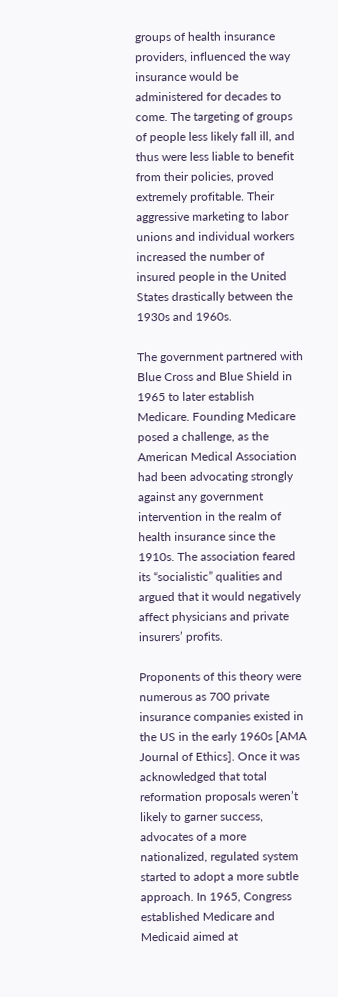groups of health insurance providers, influenced the way insurance would be administered for decades to come. The targeting of groups of people less likely fall ill, and thus were less liable to benefit from their policies, proved extremely profitable. Their aggressive marketing to labor unions and individual workers increased the number of insured people in the United States drastically between the 1930s and 1960s.

The government partnered with Blue Cross and Blue Shield in 1965 to later establish Medicare. Founding Medicare posed a challenge, as the American Medical Association had been advocating strongly against any government intervention in the realm of health insurance since the 1910s. The association feared its “socialistic” qualities and argued that it would negatively affect physicians and private insurers’ profits.

Proponents of this theory were numerous as 700 private insurance companies existed in the US in the early 1960s [AMA Journal of Ethics]. Once it was acknowledged that total reformation proposals weren’t likely to garner success, advocates of a more nationalized, regulated system started to adopt a more subtle approach. In 1965, Congress established Medicare and Medicaid aimed at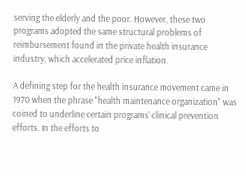serving the elderly and the poor. However, these two programs adopted the same structural problems of reimbursement found in the private health insurance industry, which accelerated price inflation.

A defining step for the health insurance movement came in 1970 when the phrase "health maintenance organization" was coined to underline certain programs’ clinical prevention efforts. In the efforts to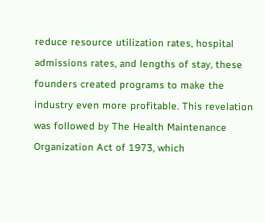reduce resource utilization rates, hospital admissions rates, and lengths of stay, these founders created programs to make the industry even more profitable. This revelation was followed by The Health Maintenance Organization Act of 1973, which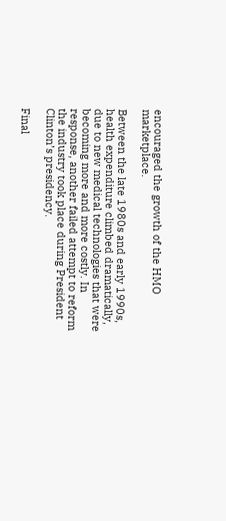encouraged the growth of the HMO marketplace.

Between the late 1980s and early 1990s, health expenditure climbed dramatically, due to new medical technologies that were becoming more and more costly. In response, another failed attempt to reform the industry took place during President Clinton’s presidency.

Final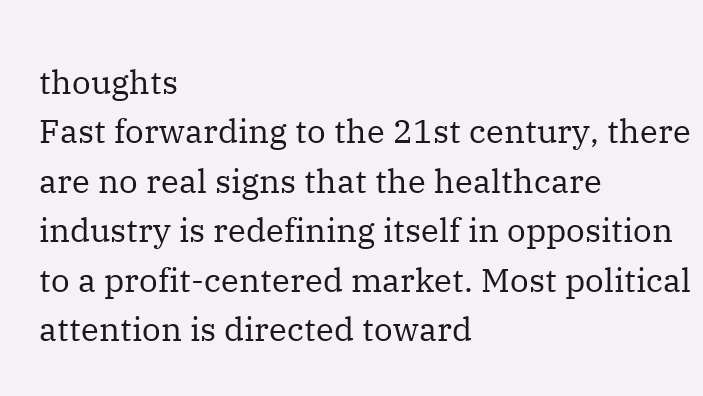thoughts
Fast forwarding to the 21st century, there are no real signs that the healthcare industry is redefining itself in opposition to a profit-centered market. Most political attention is directed toward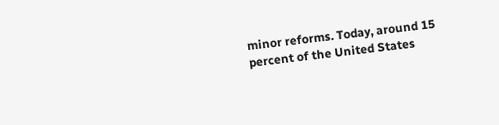minor reforms. Today, around 15 percent of the United States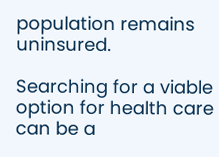population remains uninsured.

Searching for a viable option for health care can be a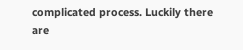complicated process. Luckily there are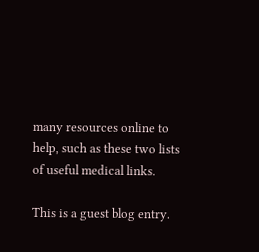many resources online to help, such as these two lists of useful medical links.

This is a guest blog entry.